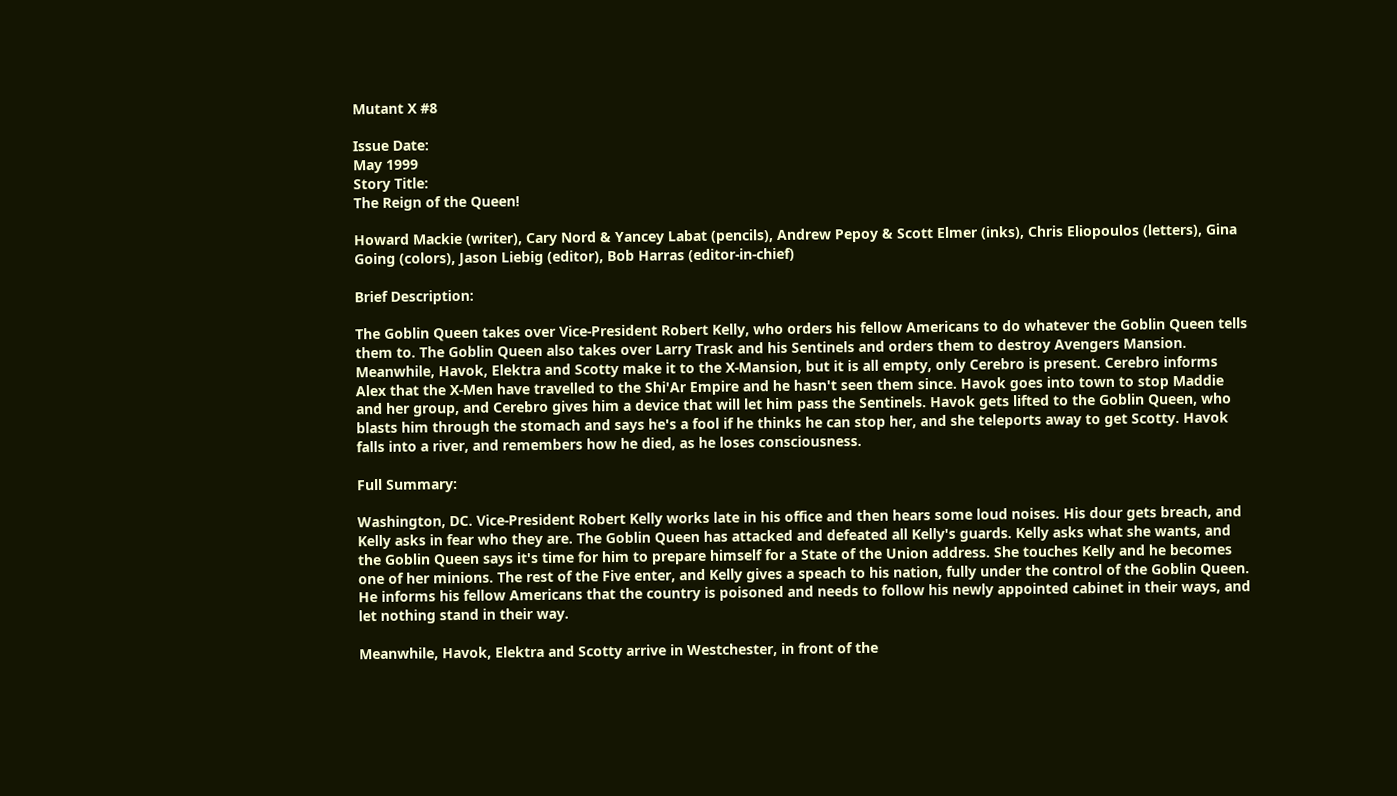Mutant X #8

Issue Date:
May 1999
Story Title:
The Reign of the Queen!

Howard Mackie (writer), Cary Nord & Yancey Labat (pencils), Andrew Pepoy & Scott Elmer (inks), Chris Eliopoulos (letters), Gina Going (colors), Jason Liebig (editor), Bob Harras (editor-in-chief)

Brief Description:

The Goblin Queen takes over Vice-President Robert Kelly, who orders his fellow Americans to do whatever the Goblin Queen tells them to. The Goblin Queen also takes over Larry Trask and his Sentinels and orders them to destroy Avengers Mansion. Meanwhile, Havok, Elektra and Scotty make it to the X-Mansion, but it is all empty, only Cerebro is present. Cerebro informs Alex that the X-Men have travelled to the Shi'Ar Empire and he hasn't seen them since. Havok goes into town to stop Maddie and her group, and Cerebro gives him a device that will let him pass the Sentinels. Havok gets lifted to the Goblin Queen, who blasts him through the stomach and says he's a fool if he thinks he can stop her, and she teleports away to get Scotty. Havok falls into a river, and remembers how he died, as he loses consciousness.

Full Summary:

Washington, DC. Vice-President Robert Kelly works late in his office and then hears some loud noises. His dour gets breach, and Kelly asks in fear who they are. The Goblin Queen has attacked and defeated all Kelly's guards. Kelly asks what she wants, and the Goblin Queen says it's time for him to prepare himself for a State of the Union address. She touches Kelly and he becomes one of her minions. The rest of the Five enter, and Kelly gives a speach to his nation, fully under the control of the Goblin Queen. He informs his fellow Americans that the country is poisoned and needs to follow his newly appointed cabinet in their ways, and let nothing stand in their way.

Meanwhile, Havok, Elektra and Scotty arrive in Westchester, in front of the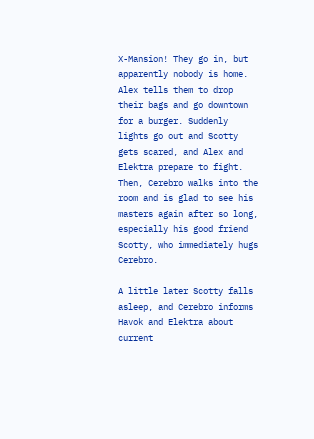X-Mansion! They go in, but apparently nobody is home. Alex tells them to drop their bags and go downtown for a burger. Suddenly lights go out and Scotty gets scared, and Alex and Elektra prepare to fight. Then, Cerebro walks into the room and is glad to see his masters again after so long, especially his good friend Scotty, who immediately hugs Cerebro.

A little later Scotty falls asleep, and Cerebro informs Havok and Elektra about current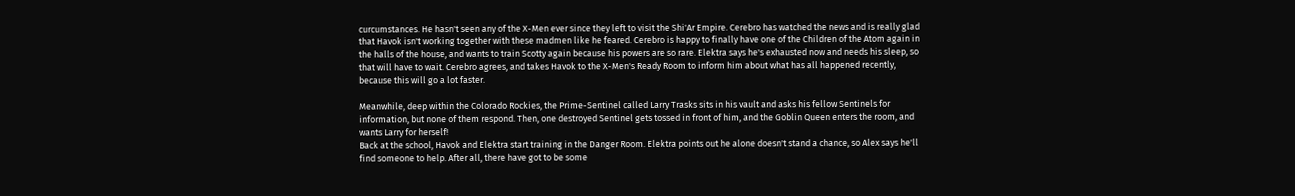curcumstances. He hasn't seen any of the X-Men ever since they left to visit the Shi'Ar Empire. Cerebro has watched the news and is really glad that Havok isn't working together with these madmen like he feared. Cerebro is happy to finally have one of the Children of the Atom again in the halls of the house, and wants to train Scotty again because his powers are so rare. Elektra says he's exhausted now and needs his sleep, so that will have to wait. Cerebro agrees, and takes Havok to the X-Men's Ready Room to inform him about what has all happened recently, because this will go a lot faster.

Meanwhile, deep within the Colorado Rockies, the Prime-Sentinel called Larry Trasks sits in his vault and asks his fellow Sentinels for information, but none of them respond. Then, one destroyed Sentinel gets tossed in front of him, and the Goblin Queen enters the room, and wants Larry for herself!
Back at the school, Havok and Elektra start training in the Danger Room. Elektra points out he alone doesn't stand a chance, so Alex says he'll find someone to help. After all, there have got to be some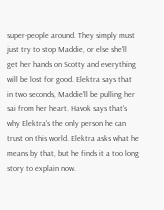super-people around. They simply must just try to stop Maddie, or else she'll get her hands on Scotty and everything will be lost for good. Elektra says that in two seconds, Maddie'll be pulling her sai from her heart. Havok says that's why Elektra's the only person he can trust on this world. Elektra asks what he means by that, but he finds it a too long story to explain now.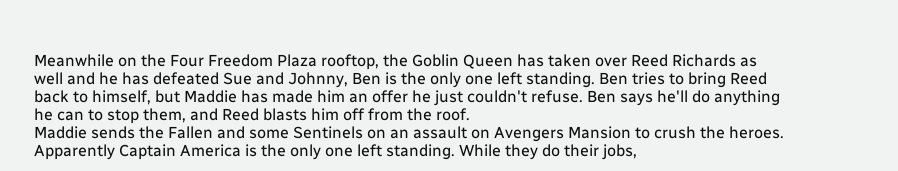Meanwhile on the Four Freedom Plaza rooftop, the Goblin Queen has taken over Reed Richards as well and he has defeated Sue and Johnny, Ben is the only one left standing. Ben tries to bring Reed back to himself, but Maddie has made him an offer he just couldn't refuse. Ben says he'll do anything he can to stop them, and Reed blasts him off from the roof.
Maddie sends the Fallen and some Sentinels on an assault on Avengers Mansion to crush the heroes. Apparently Captain America is the only one left standing. While they do their jobs,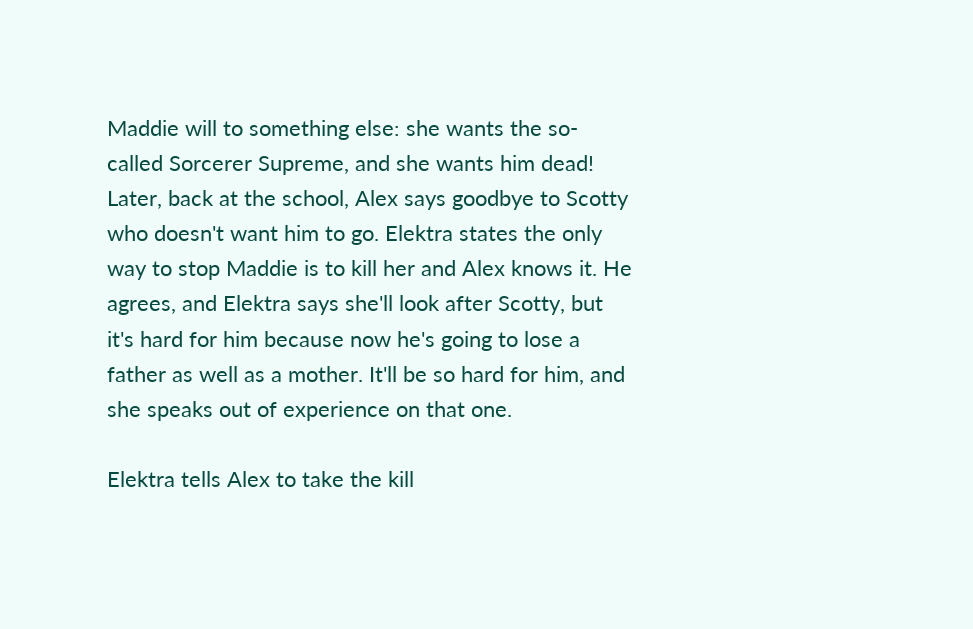Maddie will to something else: she wants the so-called Sorcerer Supreme, and she wants him dead!
Later, back at the school, Alex says goodbye to Scotty who doesn't want him to go. Elektra states the only way to stop Maddie is to kill her and Alex knows it. He agrees, and Elektra says she'll look after Scotty, but it's hard for him because now he's going to lose a father as well as a mother. It'll be so hard for him, and she speaks out of experience on that one.

Elektra tells Alex to take the kill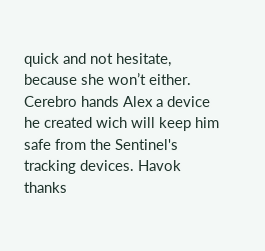quick and not hesitate, because she won’t either. Cerebro hands Alex a device he created wich will keep him safe from the Sentinel's tracking devices. Havok thanks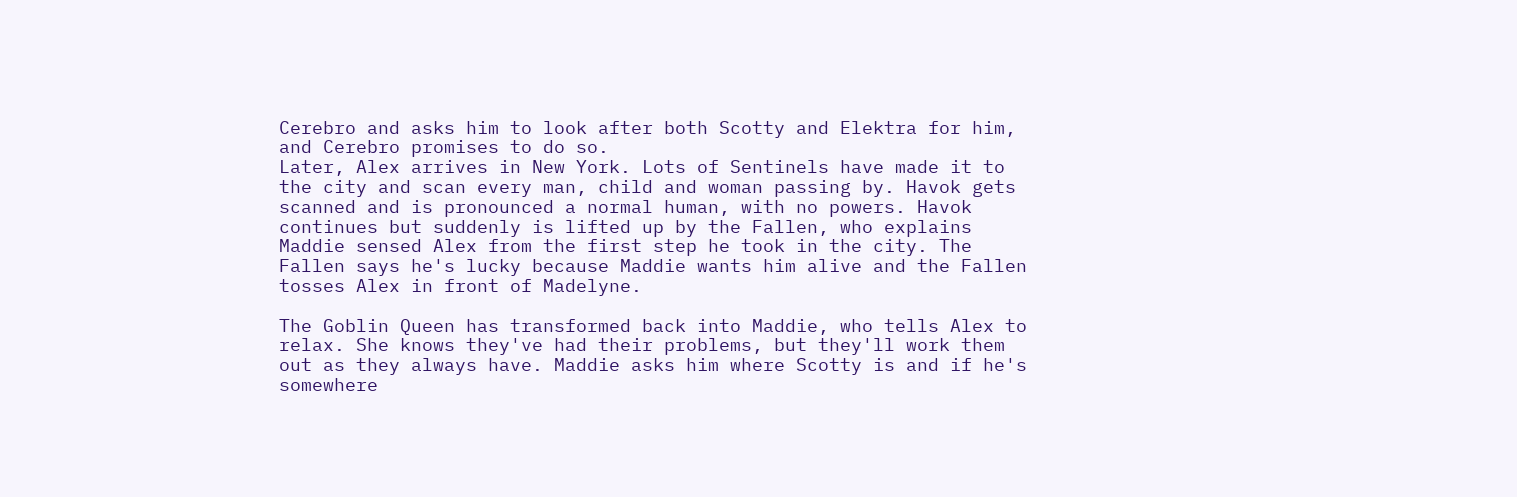Cerebro and asks him to look after both Scotty and Elektra for him, and Cerebro promises to do so.
Later, Alex arrives in New York. Lots of Sentinels have made it to the city and scan every man, child and woman passing by. Havok gets scanned and is pronounced a normal human, with no powers. Havok continues but suddenly is lifted up by the Fallen, who explains Maddie sensed Alex from the first step he took in the city. The Fallen says he's lucky because Maddie wants him alive and the Fallen tosses Alex in front of Madelyne.

The Goblin Queen has transformed back into Maddie, who tells Alex to relax. She knows they've had their problems, but they'll work them out as they always have. Maddie asks him where Scotty is and if he's somewhere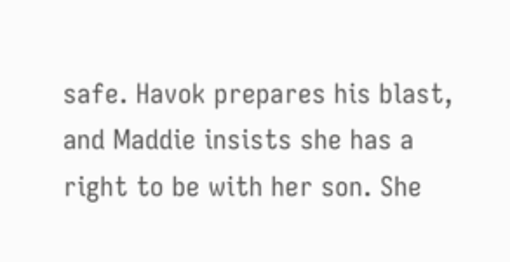safe. Havok prepares his blast, and Maddie insists she has a right to be with her son. She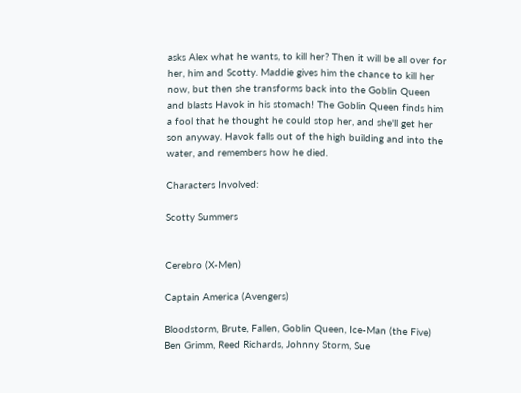asks Alex what he wants, to kill her? Then it will be all over for her, him and Scotty. Maddie gives him the chance to kill her now, but then she transforms back into the Goblin Queen and blasts Havok in his stomach! The Goblin Queen finds him a fool that he thought he could stop her, and she'll get her son anyway. Havok falls out of the high building and into the water, and remembers how he died.

Characters Involved:

Scotty Summers


Cerebro (X-Men)

Captain America (Avengers)

Bloodstorm, Brute, Fallen, Goblin Queen, Ice-Man (the Five)
Ben Grimm, Reed Richards, Johnny Storm, Sue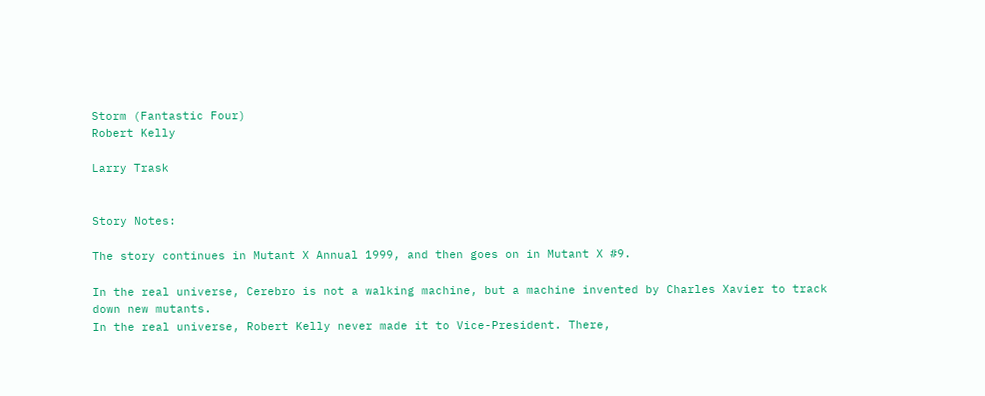Storm (Fantastic Four)
Robert Kelly

Larry Trask


Story Notes:

The story continues in Mutant X Annual 1999, and then goes on in Mutant X #9.

In the real universe, Cerebro is not a walking machine, but a machine invented by Charles Xavier to track down new mutants.
In the real universe, Robert Kelly never made it to Vice-President. There,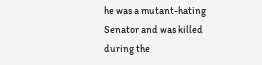he was a mutant-hating Senator and was killed during the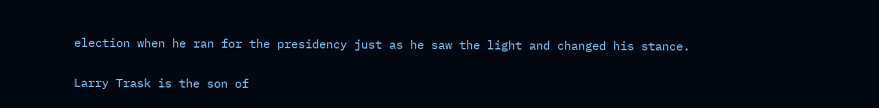election when he ran for the presidency just as he saw the light and changed his stance.

Larry Trask is the son of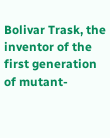Bolivar Trask, the inventor of the first generation of mutant-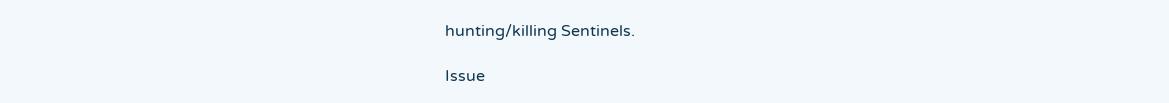hunting/killing Sentinels.

Issue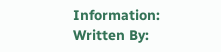Information:
Written By: